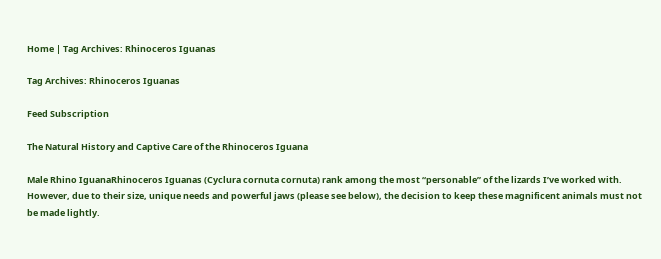Home | Tag Archives: Rhinoceros Iguanas

Tag Archives: Rhinoceros Iguanas

Feed Subscription

The Natural History and Captive Care of the Rhinoceros Iguana

Male Rhino IguanaRhinoceros Iguanas (Cyclura cornuta cornuta) rank among the most “personable” of the lizards I’ve worked with.  However, due to their size, unique needs and powerful jaws (please see below), the decision to keep these magnificent animals must not be made lightly.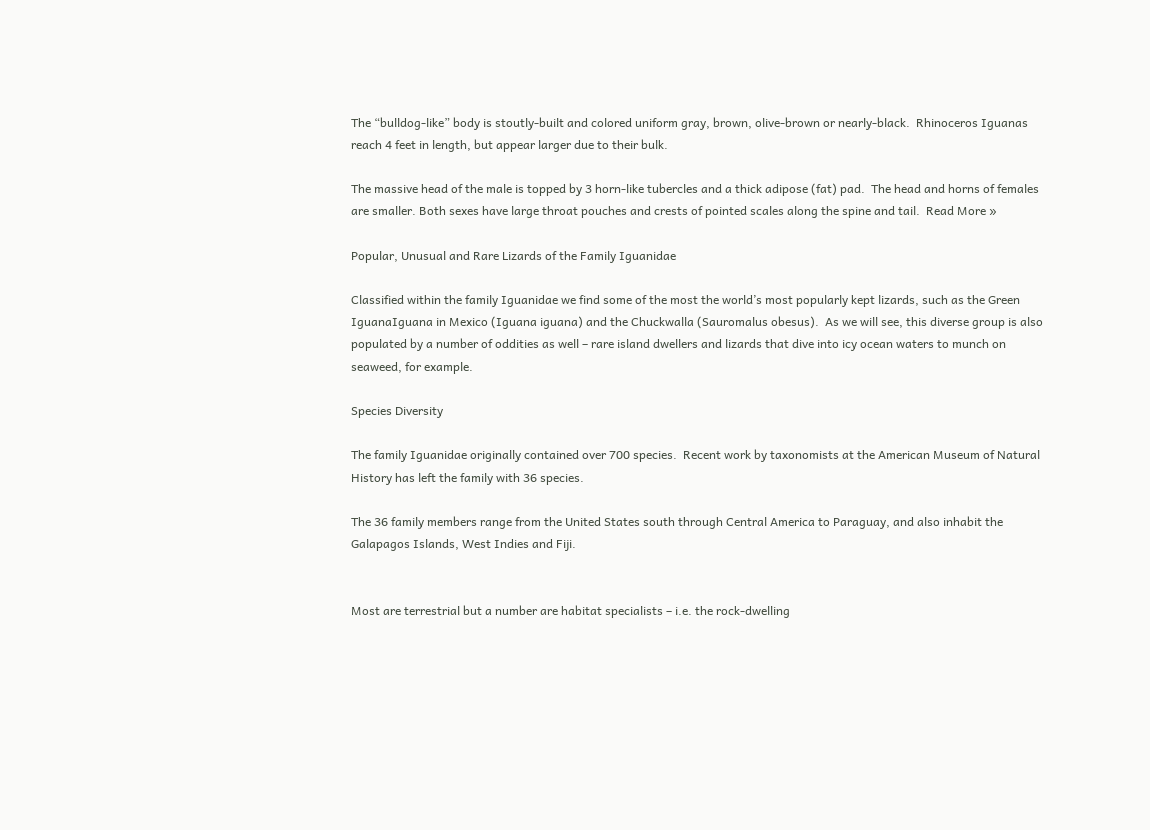The “bulldog-like” body is stoutly-built and colored uniform gray, brown, olive-brown or nearly-black.  Rhinoceros Iguanas reach 4 feet in length, but appear larger due to their bulk.

The massive head of the male is topped by 3 horn-like tubercles and a thick adipose (fat) pad.  The head and horns of females are smaller. Both sexes have large throat pouches and crests of pointed scales along the spine and tail.  Read More »

Popular, Unusual and Rare Lizards of the Family Iguanidae

Classified within the family Iguanidae we find some of the most the world’s most popularly kept lizards, such as the Green IguanaIguana in Mexico (Iguana iguana) and the Chuckwalla (Sauromalus obesus).  As we will see, this diverse group is also populated by a number of oddities as well – rare island dwellers and lizards that dive into icy ocean waters to munch on seaweed, for example.

Species Diversity

The family Iguanidae originally contained over 700 species.  Recent work by taxonomists at the American Museum of Natural History has left the family with 36 species.

The 36 family members range from the United States south through Central America to Paraguay, and also inhabit the Galapagos Islands, West Indies and Fiji.


Most are terrestrial but a number are habitat specialists – i.e. the rock-dwelling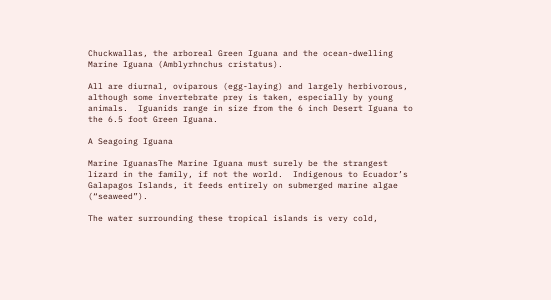Chuckwallas, the arboreal Green Iguana and the ocean-dwelling Marine Iguana (Amblyrhnchus cristatus).

All are diurnal, oviparous (egg-laying) and largely herbivorous, although some invertebrate prey is taken, especially by young animals.  Iguanids range in size from the 6 inch Desert Iguana to the 6.5 foot Green Iguana.

A Seagoing Iguana

Marine IguanasThe Marine Iguana must surely be the strangest lizard in the family, if not the world.  Indigenous to Ecuador’s Galapagos Islands, it feeds entirely on submerged marine algae (“seaweed”).

The water surrounding these tropical islands is very cold,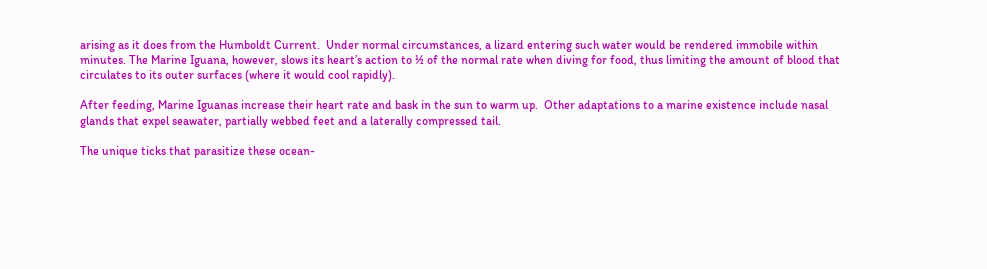arising as it does from the Humboldt Current.  Under normal circumstances, a lizard entering such water would be rendered immobile within minutes. The Marine Iguana, however, slows its heart’s action to ½ of the normal rate when diving for food, thus limiting the amount of blood that circulates to its outer surfaces (where it would cool rapidly).

After feeding, Marine Iguanas increase their heart rate and bask in the sun to warm up.  Other adaptations to a marine existence include nasal glands that expel seawater, partially webbed feet and a laterally compressed tail.

The unique ticks that parasitize these ocean-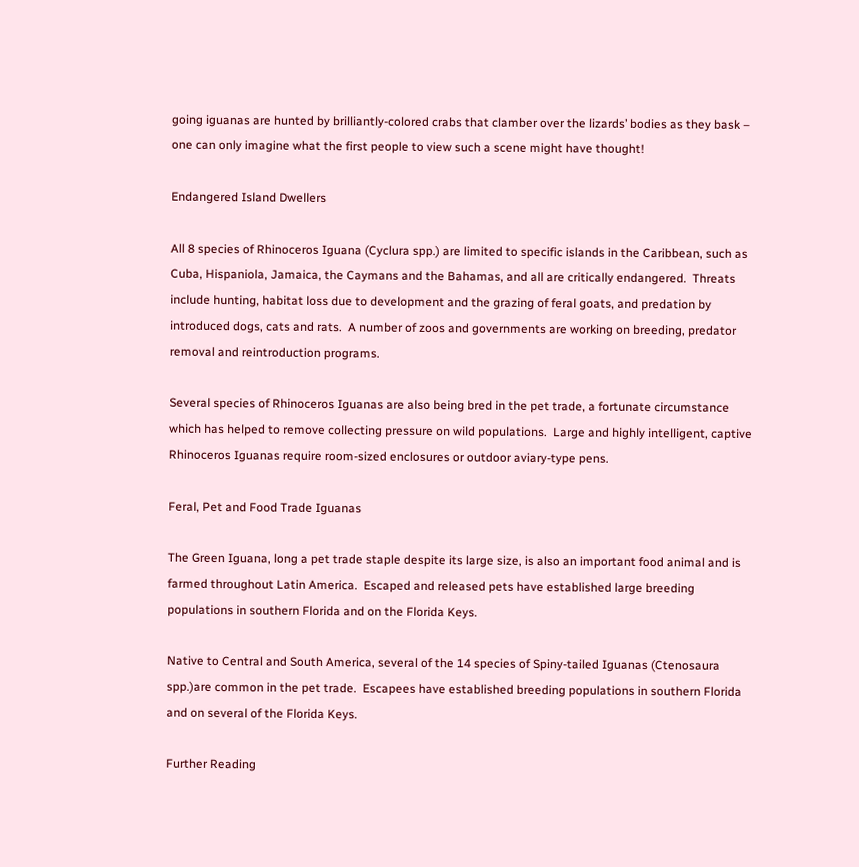going iguanas are hunted by brilliantly-colored crabs that clamber over the lizards’ bodies as they bask – one can only imagine what the first people to view such a scene might have thought!

Endangered Island Dwellers

All 8 species of Rhinoceros Iguana (Cyclura spp.) are limited to specific islands in the Caribbean, such as Cuba, Hispaniola, Jamaica, the Caymans and the Bahamas, and all are critically endangered.  Threats include hunting, habitat loss due to development and the grazing of feral goats, and predation by introduced dogs, cats and rats.  A number of zoos and governments are working on breeding, predator removal and reintroduction programs.

Several species of Rhinoceros Iguanas are also being bred in the pet trade, a fortunate circumstance which has helped to remove collecting pressure on wild populations.  Large and highly intelligent, captive Rhinoceros Iguanas require room-sized enclosures or outdoor aviary-type pens.

Feral, Pet and Food Trade Iguanas

The Green Iguana, long a pet trade staple despite its large size, is also an important food animal and is farmed throughout Latin America.  Escaped and released pets have established large breeding populations in southern Florida and on the Florida Keys.

Native to Central and South America, several of the 14 species of Spiny-tailed Iguanas (Ctenosaura spp.)are common in the pet trade.  Escapees have established breeding populations in southern Florida and on several of the Florida Keys.

Further Reading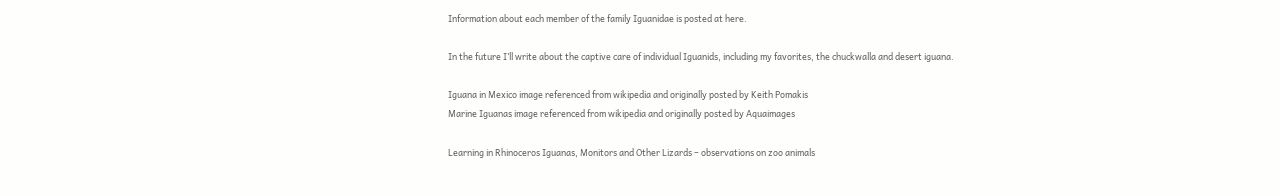Information about each member of the family Iguanidae is posted at here.

In the future I’ll write about the captive care of individual Iguanids, including my favorites, the chuckwalla and desert iguana.

Iguana in Mexico image referenced from wikipedia and originally posted by Keith Pomakis
Marine Iguanas image referenced from wikipedia and originally posted by Aquaimages

Learning in Rhinoceros Iguanas, Monitors and Other Lizards – observations on zoo animals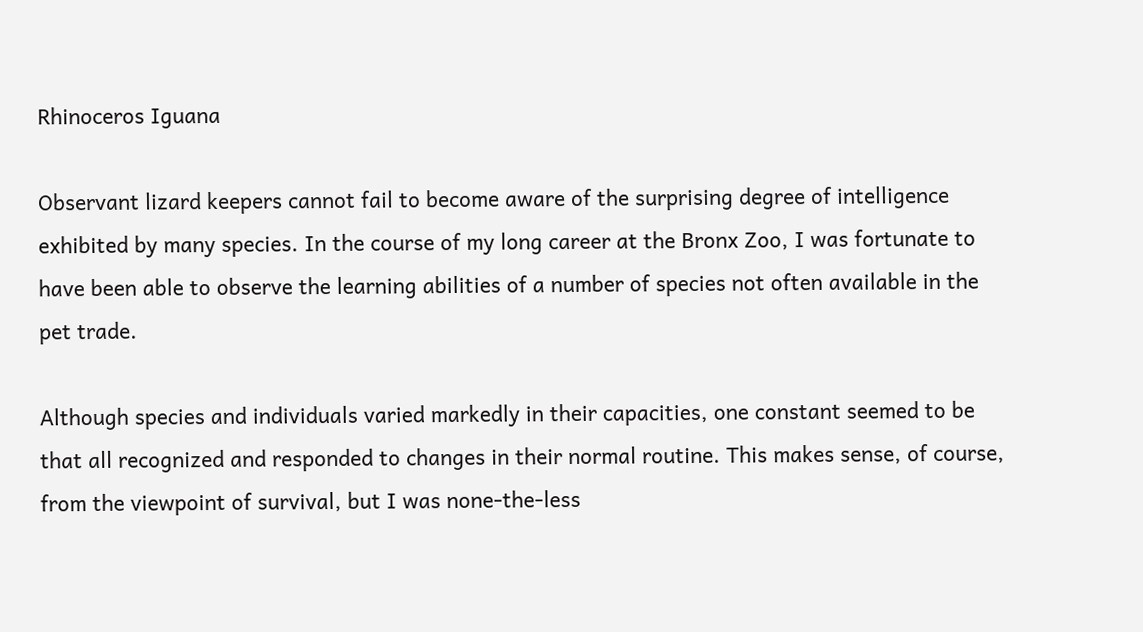Rhinoceros Iguana

Observant lizard keepers cannot fail to become aware of the surprising degree of intelligence exhibited by many species. In the course of my long career at the Bronx Zoo, I was fortunate to have been able to observe the learning abilities of a number of species not often available in the pet trade.

Although species and individuals varied markedly in their capacities, one constant seemed to be that all recognized and responded to changes in their normal routine. This makes sense, of course, from the viewpoint of survival, but I was none-the-less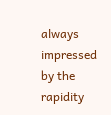always impressed by the rapidity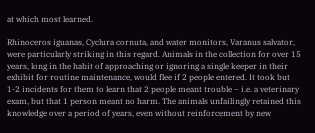at which most learned.

Rhinoceros iguanas, Cyclura cornuta, and water monitors, Varanus salvator, were particularly striking in this regard. Animals in the collection for over 15 years, long in the habit of approaching or ignoring a single keeper in their exhibit for routine maintenance, would flee if 2 people entered. It took but 1-2 incidents for them to learn that 2 people meant trouble – i.e. a veterinary exam, but that 1 person meant no harm. The animals unfailingly retained this knowledge over a period of years, even without reinforcement by new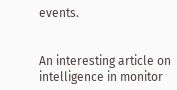events.


An interesting article on intelligence in monitor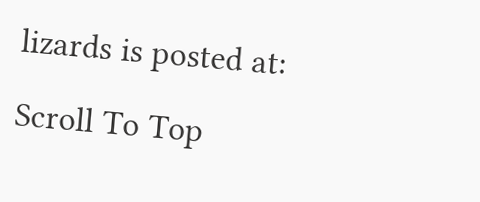lizards is posted at:

Scroll To Top